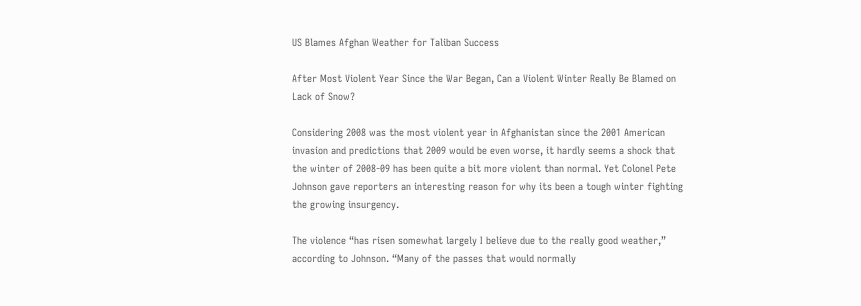US Blames Afghan Weather for Taliban Success

After Most Violent Year Since the War Began, Can a Violent Winter Really Be Blamed on Lack of Snow?

Considering 2008 was the most violent year in Afghanistan since the 2001 American invasion and predictions that 2009 would be even worse, it hardly seems a shock that the winter of 2008-09 has been quite a bit more violent than normal. Yet Colonel Pete Johnson gave reporters an interesting reason for why its been a tough winter fighting the growing insurgency.

The violence “has risen somewhat largely I believe due to the really good weather,” according to Johnson. “Many of the passes that would normally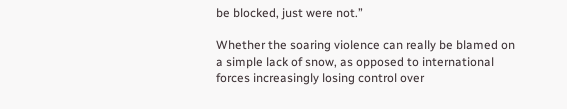be blocked, just were not.”

Whether the soaring violence can really be blamed on a simple lack of snow, as opposed to international forces increasingly losing control over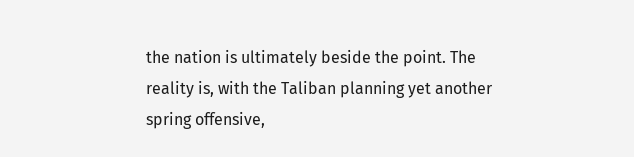the nation is ultimately beside the point. The reality is, with the Taliban planning yet another spring offensive,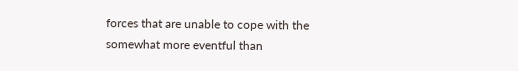forces that are unable to cope with the somewhat more eventful than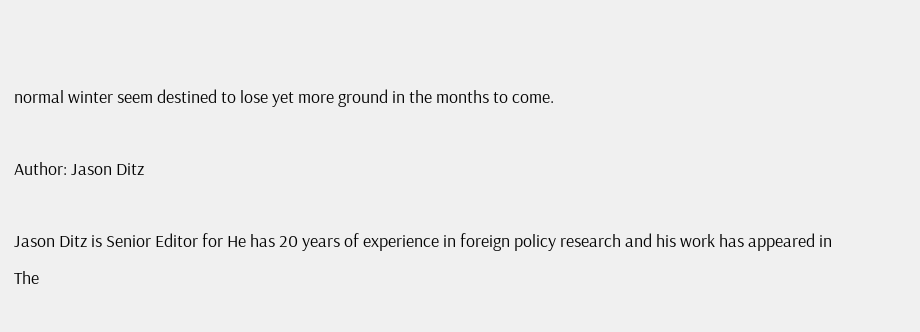normal winter seem destined to lose yet more ground in the months to come.

Author: Jason Ditz

Jason Ditz is Senior Editor for He has 20 years of experience in foreign policy research and his work has appeared in The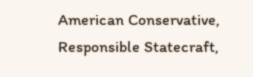American Conservative, Responsible Statecraft,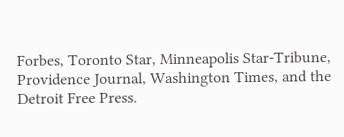Forbes, Toronto Star, Minneapolis Star-Tribune, Providence Journal, Washington Times, and the Detroit Free Press.